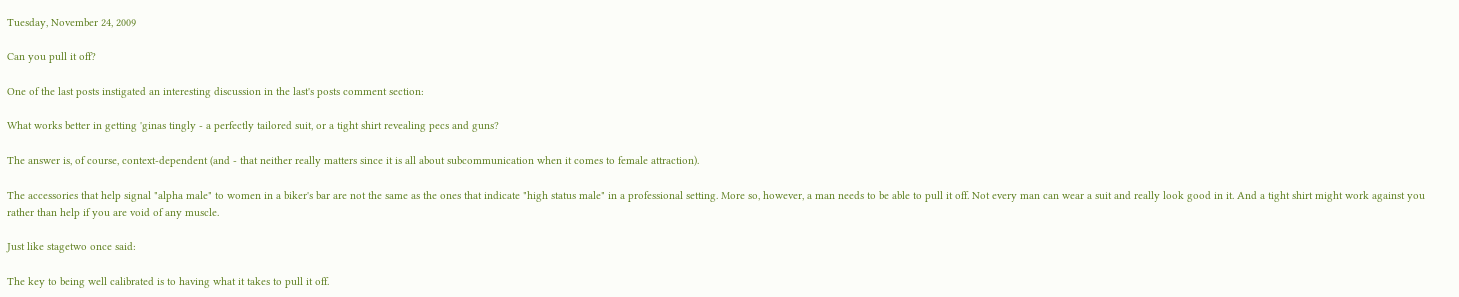Tuesday, November 24, 2009

Can you pull it off?

One of the last posts instigated an interesting discussion in the last's posts comment section:

What works better in getting 'ginas tingly - a perfectly tailored suit, or a tight shirt revealing pecs and guns?

The answer is, of course, context-dependent (and - that neither really matters since it is all about subcommunication when it comes to female attraction).

The accessories that help signal "alpha male" to women in a biker's bar are not the same as the ones that indicate "high status male" in a professional setting. More so, however, a man needs to be able to pull it off. Not every man can wear a suit and really look good in it. And a tight shirt might work against you rather than help if you are void of any muscle.

Just like stagetwo once said:

The key to being well calibrated is to having what it takes to pull it off.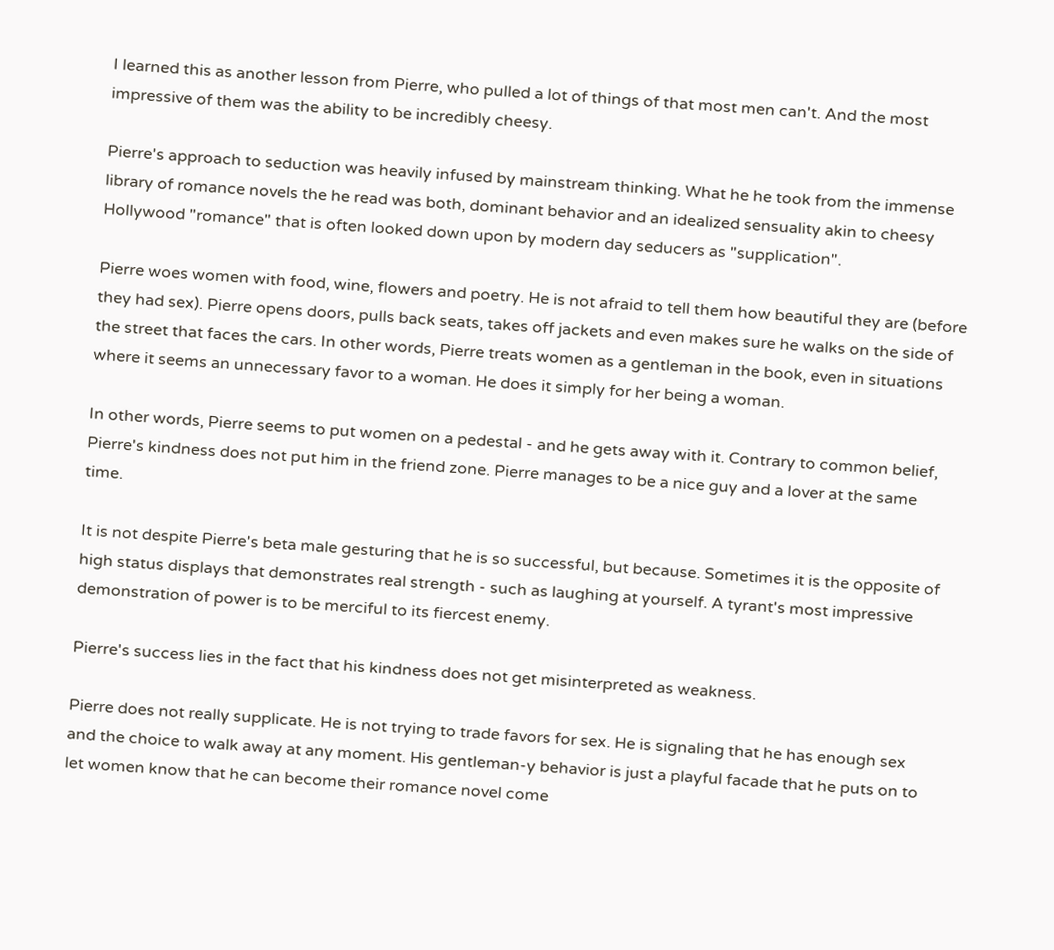I learned this as another lesson from Pierre, who pulled a lot of things of that most men can't. And the most impressive of them was the ability to be incredibly cheesy.

Pierre's approach to seduction was heavily infused by mainstream thinking. What he he took from the immense library of romance novels the he read was both, dominant behavior and an idealized sensuality akin to cheesy Hollywood "romance" that is often looked down upon by modern day seducers as "supplication".

Pierre woes women with food, wine, flowers and poetry. He is not afraid to tell them how beautiful they are (before they had sex). Pierre opens doors, pulls back seats, takes off jackets and even makes sure he walks on the side of the street that faces the cars. In other words, Pierre treats women as a gentleman in the book, even in situations where it seems an unnecessary favor to a woman. He does it simply for her being a woman.

In other words, Pierre seems to put women on a pedestal - and he gets away with it. Contrary to common belief, Pierre's kindness does not put him in the friend zone. Pierre manages to be a nice guy and a lover at the same time.

It is not despite Pierre's beta male gesturing that he is so successful, but because. Sometimes it is the opposite of high status displays that demonstrates real strength - such as laughing at yourself. A tyrant's most impressive demonstration of power is to be merciful to its fiercest enemy.

Pierre's success lies in the fact that his kindness does not get misinterpreted as weakness.

Pierre does not really supplicate. He is not trying to trade favors for sex. He is signaling that he has enough sex and the choice to walk away at any moment. His gentleman-y behavior is just a playful facade that he puts on to let women know that he can become their romance novel come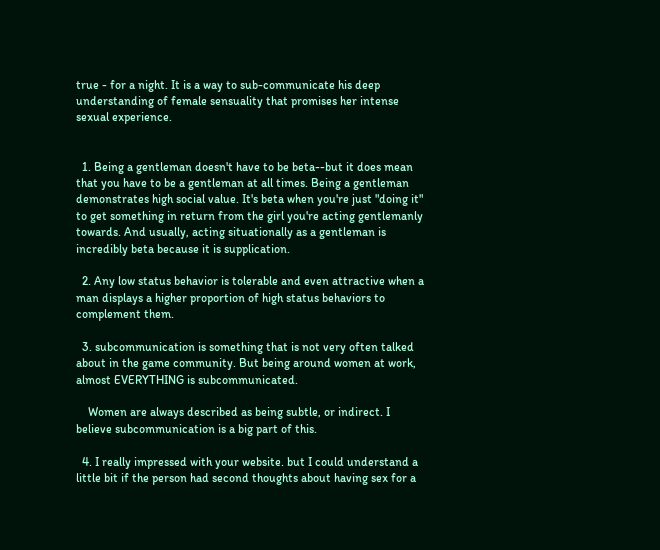true - for a night. It is a way to sub-communicate his deep understanding of female sensuality that promises her intense sexual experience.


  1. Being a gentleman doesn't have to be beta--but it does mean that you have to be a gentleman at all times. Being a gentleman demonstrates high social value. It's beta when you're just "doing it" to get something in return from the girl you're acting gentlemanly towards. And usually, acting situationally as a gentleman is incredibly beta because it is supplication.

  2. Any low status behavior is tolerable and even attractive when a man displays a higher proportion of high status behaviors to complement them.

  3. subcommunication is something that is not very often talked about in the game community. But being around women at work, almost EVERYTHING is subcommunicated.

    Women are always described as being subtle, or indirect. I believe subcommunication is a big part of this.

  4. I really impressed with your website. but I could understand a little bit if the person had second thoughts about having sex for a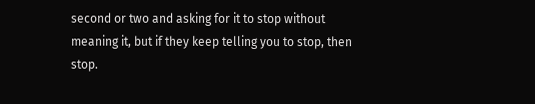second or two and asking for it to stop without meaning it, but if they keep telling you to stop, then stop.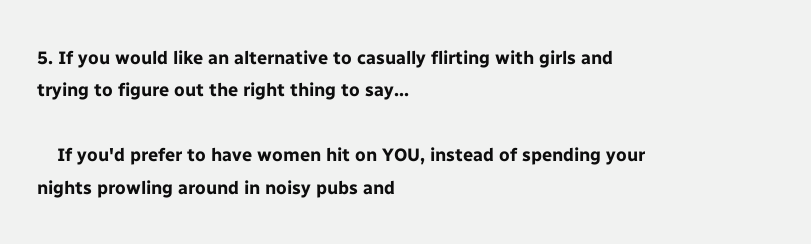5. If you would like an alternative to casually flirting with girls and trying to figure out the right thing to say...

    If you'd prefer to have women hit on YOU, instead of spending your nights prowling around in noisy pubs and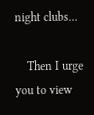night clubs...

    Then I urge you to view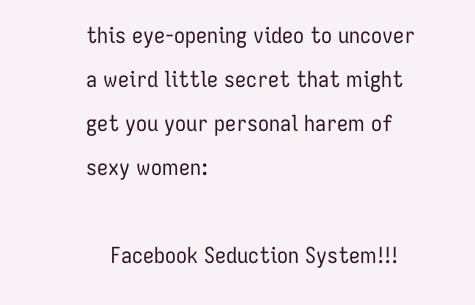this eye-opening video to uncover a weird little secret that might get you your personal harem of sexy women:

    Facebook Seduction System!!!